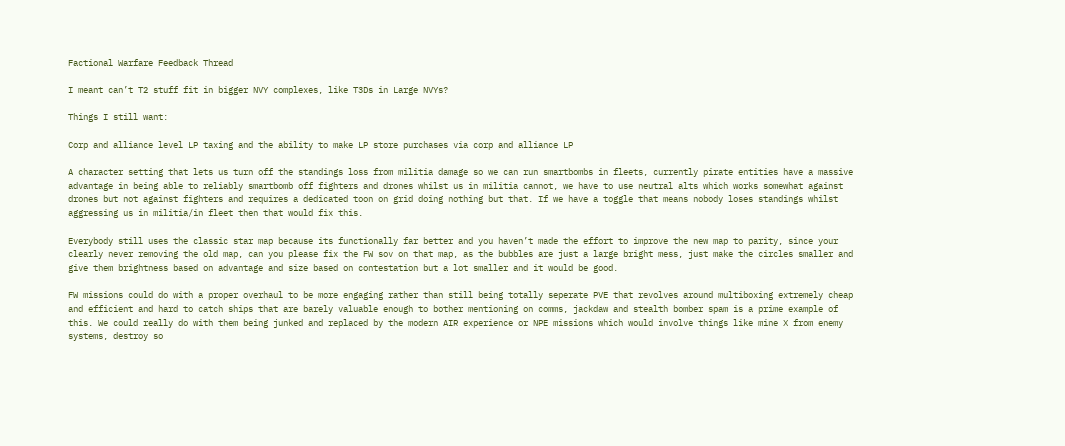Factional Warfare Feedback Thread

I meant can’t T2 stuff fit in bigger NVY complexes, like T3Ds in Large NVYs?

Things I still want:

Corp and alliance level LP taxing and the ability to make LP store purchases via corp and alliance LP

A character setting that lets us turn off the standings loss from militia damage so we can run smartbombs in fleets, currently pirate entities have a massive advantage in being able to reliably smartbomb off fighters and drones whilst us in militia cannot, we have to use neutral alts which works somewhat against drones but not against fighters and requires a dedicated toon on grid doing nothing but that. If we have a toggle that means nobody loses standings whilst aggressing us in militia/in fleet then that would fix this.

Everybody still uses the classic star map because its functionally far better and you haven’t made the effort to improve the new map to parity, since your clearly never removing the old map, can you please fix the FW sov on that map, as the bubbles are just a large bright mess, just make the circles smaller and give them brightness based on advantage and size based on contestation but a lot smaller and it would be good.

FW missions could do with a proper overhaul to be more engaging rather than still being totally seperate PVE that revolves around multiboxing extremely cheap and efficient and hard to catch ships that are barely valuable enough to bother mentioning on comms, jackdaw and stealth bomber spam is a prime example of this. We could really do with them being junked and replaced by the modern AIR experience or NPE missions which would involve things like mine X from enemy systems, destroy so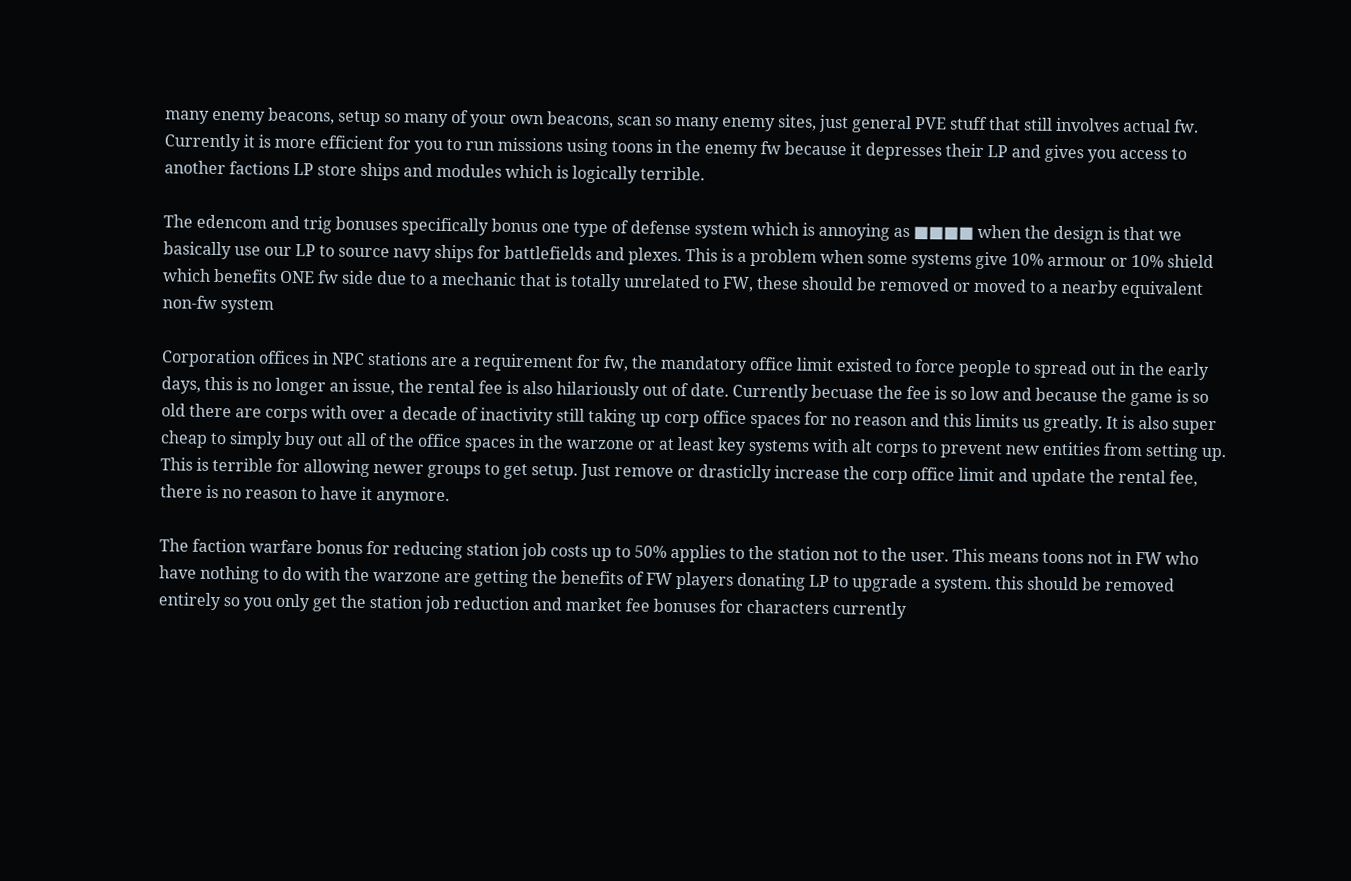many enemy beacons, setup so many of your own beacons, scan so many enemy sites, just general PVE stuff that still involves actual fw. Currently it is more efficient for you to run missions using toons in the enemy fw because it depresses their LP and gives you access to another factions LP store ships and modules which is logically terrible.

The edencom and trig bonuses specifically bonus one type of defense system which is annoying as ■■■■ when the design is that we basically use our LP to source navy ships for battlefields and plexes. This is a problem when some systems give 10% armour or 10% shield which benefits ONE fw side due to a mechanic that is totally unrelated to FW, these should be removed or moved to a nearby equivalent non-fw system

Corporation offices in NPC stations are a requirement for fw, the mandatory office limit existed to force people to spread out in the early days, this is no longer an issue, the rental fee is also hilariously out of date. Currently becuase the fee is so low and because the game is so old there are corps with over a decade of inactivity still taking up corp office spaces for no reason and this limits us greatly. It is also super cheap to simply buy out all of the office spaces in the warzone or at least key systems with alt corps to prevent new entities from setting up. This is terrible for allowing newer groups to get setup. Just remove or drasticlly increase the corp office limit and update the rental fee, there is no reason to have it anymore.

The faction warfare bonus for reducing station job costs up to 50% applies to the station not to the user. This means toons not in FW who have nothing to do with the warzone are getting the benefits of FW players donating LP to upgrade a system. this should be removed entirely so you only get the station job reduction and market fee bonuses for characters currently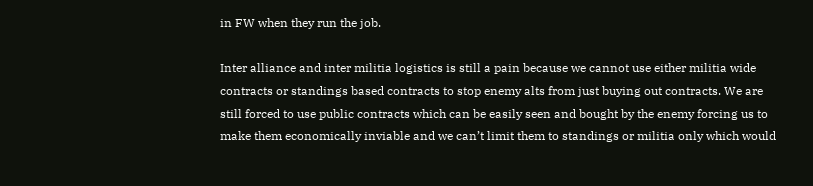in FW when they run the job.

Inter alliance and inter militia logistics is still a pain because we cannot use either militia wide contracts or standings based contracts to stop enemy alts from just buying out contracts. We are still forced to use public contracts which can be easily seen and bought by the enemy forcing us to make them economically inviable and we can’t limit them to standings or militia only which would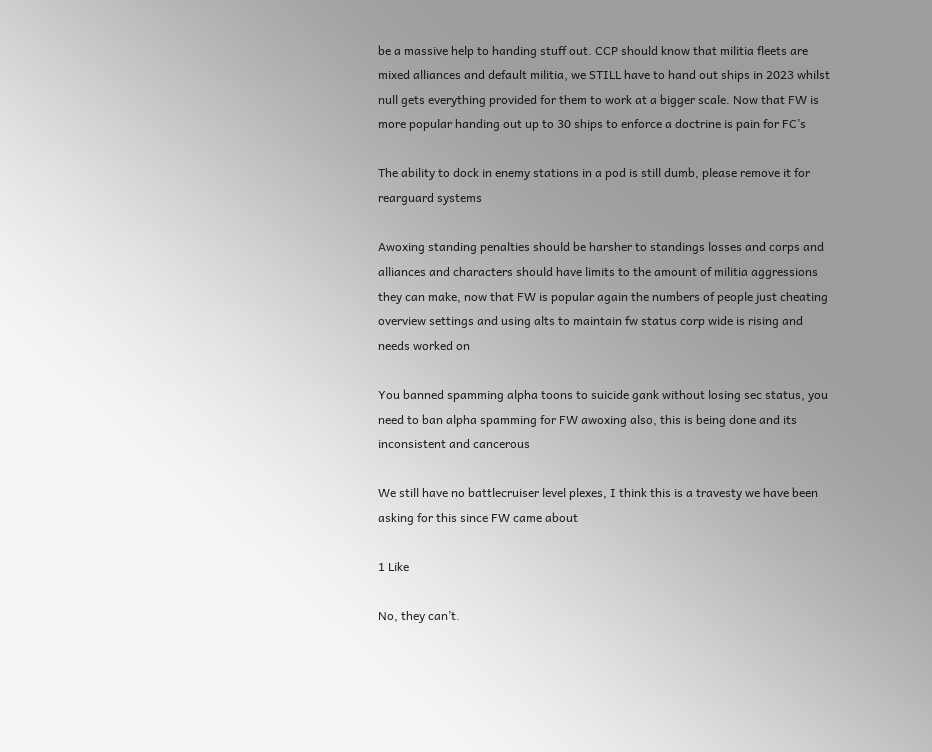be a massive help to handing stuff out. CCP should know that militia fleets are mixed alliances and default militia, we STILL have to hand out ships in 2023 whilst null gets everything provided for them to work at a bigger scale. Now that FW is more popular handing out up to 30 ships to enforce a doctrine is pain for FC’s

The ability to dock in enemy stations in a pod is still dumb, please remove it for rearguard systems

Awoxing standing penalties should be harsher to standings losses and corps and alliances and characters should have limits to the amount of militia aggressions they can make, now that FW is popular again the numbers of people just cheating overview settings and using alts to maintain fw status corp wide is rising and needs worked on

You banned spamming alpha toons to suicide gank without losing sec status, you need to ban alpha spamming for FW awoxing also, this is being done and its inconsistent and cancerous

We still have no battlecruiser level plexes, I think this is a travesty we have been asking for this since FW came about

1 Like

No, they can’t.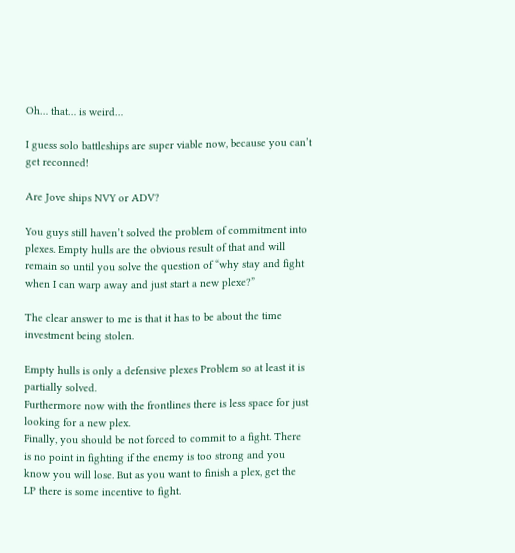Oh… that… is weird…

I guess solo battleships are super viable now, because you can’t get reconned!

Are Jove ships NVY or ADV?

You guys still haven’t solved the problem of commitment into plexes. Empty hulls are the obvious result of that and will remain so until you solve the question of “why stay and fight when I can warp away and just start a new plexe?”

The clear answer to me is that it has to be about the time investment being stolen.

Empty hulls is only a defensive plexes Problem so at least it is partially solved.
Furthermore now with the frontlines there is less space for just looking for a new plex.
Finally, you should be not forced to commit to a fight. There is no point in fighting if the enemy is too strong and you know you will lose. But as you want to finish a plex, get the LP there is some incentive to fight.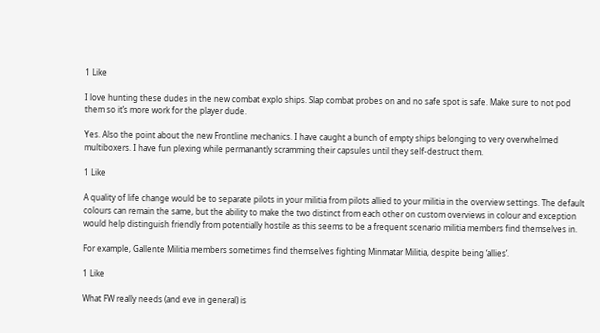1 Like

I love hunting these dudes in the new combat explo ships. Slap combat probes on and no safe spot is safe. Make sure to not pod them so it’s more work for the player dude.

Yes. Also the point about the new Frontline mechanics. I have caught a bunch of empty ships belonging to very overwhelmed multiboxers. I have fun plexing while permanantly scramming their capsules until they self-destruct them.

1 Like

A quality of life change would be to separate pilots in your militia from pilots allied to your militia in the overview settings. The default colours can remain the same, but the ability to make the two distinct from each other on custom overviews in colour and exception would help distinguish friendly from potentially hostile as this seems to be a frequent scenario militia members find themselves in.

For example, Gallente Militia members sometimes find themselves fighting Minmatar Militia, despite being ‘allies’.

1 Like

What FW really needs (and eve in general) is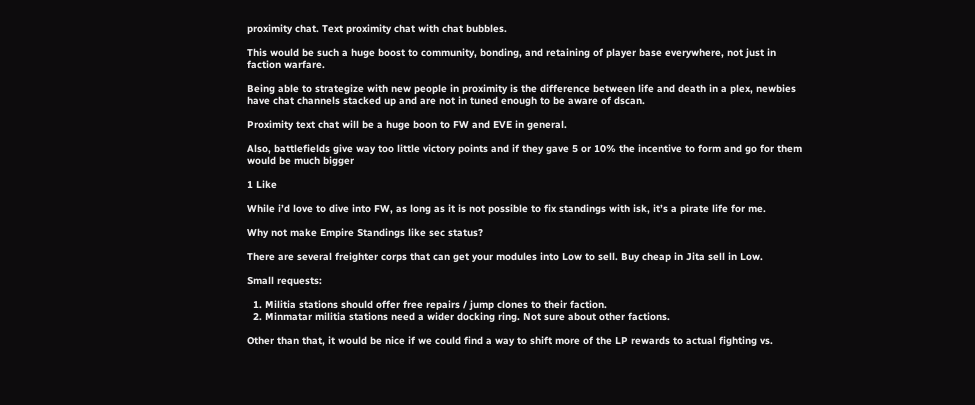proximity chat. Text proximity chat with chat bubbles.

This would be such a huge boost to community, bonding, and retaining of player base everywhere, not just in faction warfare.

Being able to strategize with new people in proximity is the difference between life and death in a plex, newbies have chat channels stacked up and are not in tuned enough to be aware of dscan.

Proximity text chat will be a huge boon to FW and EVE in general.

Also, battlefields give way too little victory points and if they gave 5 or 10% the incentive to form and go for them would be much bigger

1 Like

While i’d love to dive into FW, as long as it is not possible to fix standings with isk, it’s a pirate life for me.

Why not make Empire Standings like sec status?

There are several freighter corps that can get your modules into Low to sell. Buy cheap in Jita sell in Low.

Small requests:

  1. Militia stations should offer free repairs / jump clones to their faction.
  2. Minmatar militia stations need a wider docking ring. Not sure about other factions.

Other than that, it would be nice if we could find a way to shift more of the LP rewards to actual fighting vs.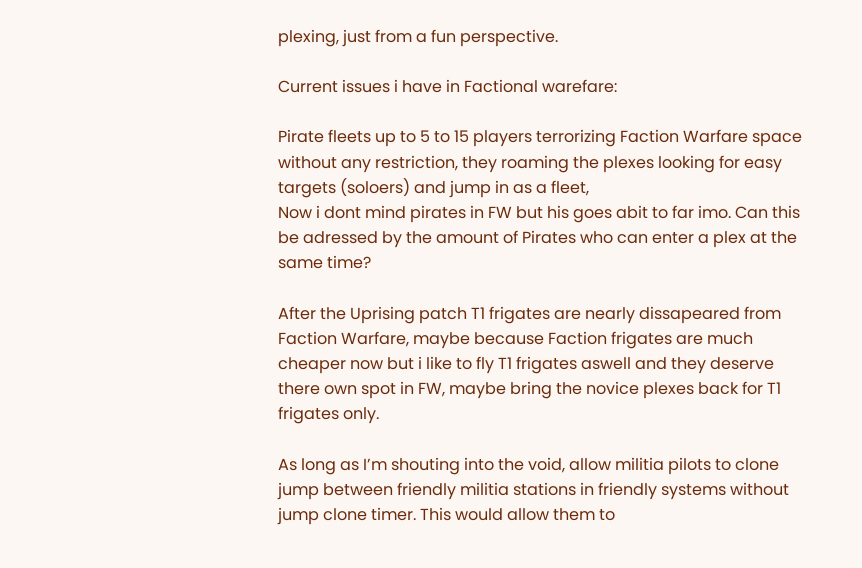plexing, just from a fun perspective.

Current issues i have in Factional warefare:

Pirate fleets up to 5 to 15 players terrorizing Faction Warfare space without any restriction, they roaming the plexes looking for easy targets (soloers) and jump in as a fleet,
Now i dont mind pirates in FW but his goes abit to far imo. Can this be adressed by the amount of Pirates who can enter a plex at the same time?

After the Uprising patch T1 frigates are nearly dissapeared from Faction Warfare, maybe because Faction frigates are much cheaper now but i like to fly T1 frigates aswell and they deserve there own spot in FW, maybe bring the novice plexes back for T1 frigates only.

As long as I’m shouting into the void, allow militia pilots to clone jump between friendly militia stations in friendly systems without jump clone timer. This would allow them to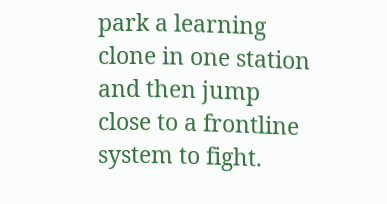park a learning clone in one station and then jump close to a frontline system to fight.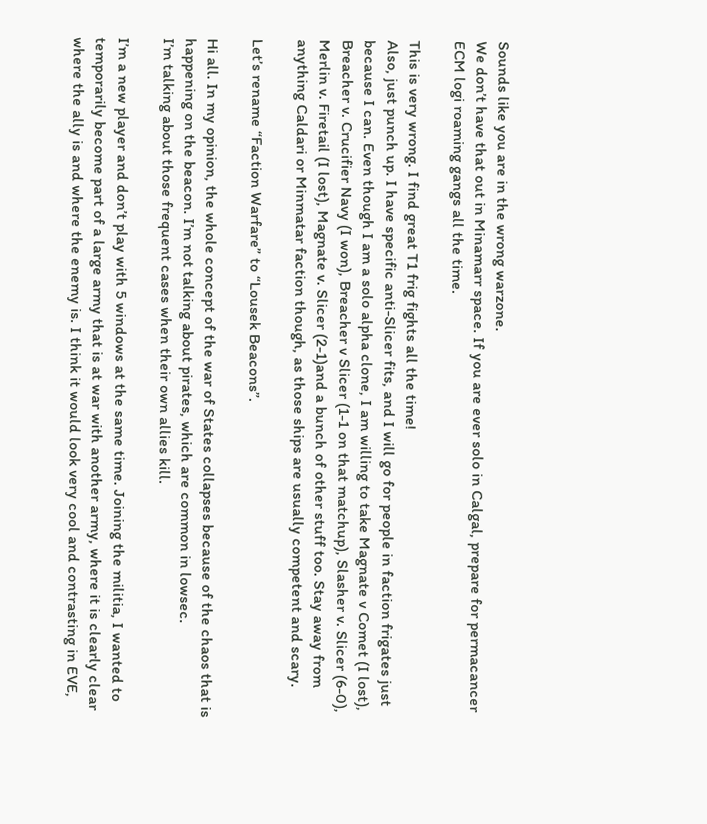Sounds like you are in the wrong warzone.
We don’t have that out in Minamarr space. If you are ever solo in Calgal, prepare for permacancer ECM logi roaming gangs all the time.

This is very wrong. I find great T1 frig fights all the time!
Also, just punch up. I have specific anti-Slicer fits, and I will go for people in faction frigates just because I can. Even though I am a solo alpha clone, I am willing to take Magnate v Comet (I lost), Breacher v. Crucifier Navy (I won), Breacher v Slicer (1-1 on that matchup), Slasher v. Slicer (6-0), Merlin v. Firetail (I lost), Magnate v. Slicer (2-1)and a bunch of other stuff too. Stay away from anything Caldari or Minmatar faction though, as those ships are usually competent and scary.

Let’s rename “Faction Warfare” to “Lousek Beacons”.

Hi all. In my opinion, the whole concept of the war of States collapses because of the chaos that is happening on the beacon. I’m not talking about pirates, which are common in lowsec.
I’m talking about those frequent cases when their own allies kill.

I’m a new player and don’t play with 5 windows at the same time. Joining the militia, I wanted to temporarily become part of a large army that is at war with another army, where it is clearly clear where the ally is and where the enemy is. I think it would look very cool and contrasting in EVE,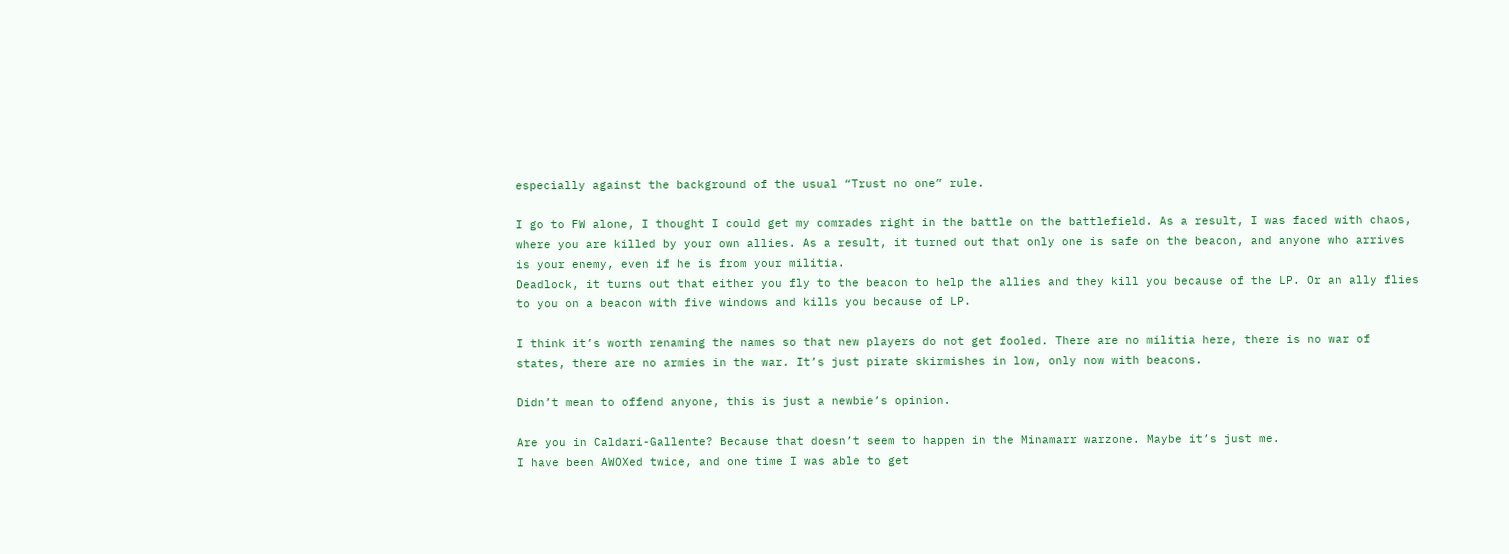especially against the background of the usual “Trust no one” rule.

I go to FW alone, I thought I could get my comrades right in the battle on the battlefield. As a result, I was faced with chaos, where you are killed by your own allies. As a result, it turned out that only one is safe on the beacon, and anyone who arrives is your enemy, even if he is from your militia.
Deadlock, it turns out that either you fly to the beacon to help the allies and they kill you because of the LP. Or an ally flies to you on a beacon with five windows and kills you because of LP.

I think it’s worth renaming the names so that new players do not get fooled. There are no militia here, there is no war of states, there are no armies in the war. It’s just pirate skirmishes in low, only now with beacons.

Didn’t mean to offend anyone, this is just a newbie’s opinion.

Are you in Caldari-Gallente? Because that doesn’t seem to happen in the Minamarr warzone. Maybe it’s just me.
I have been AWOXed twice, and one time I was able to get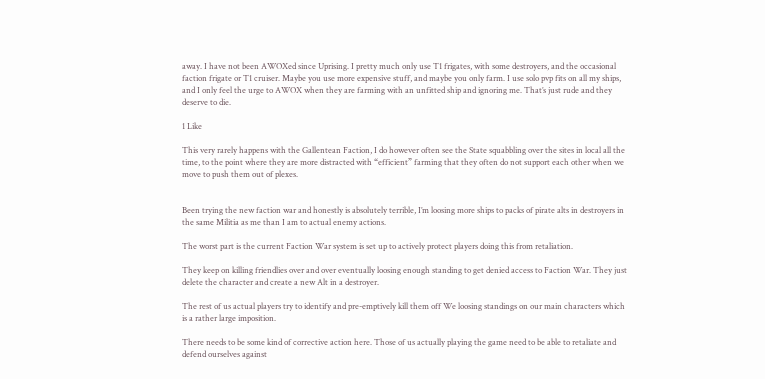away. I have not been AWOXed since Uprising. I pretty much only use T1 frigates, with some destroyers, and the occasional faction frigate or T1 cruiser. Maybe you use more expensive stuff, and maybe you only farm. I use solo pvp fits on all my ships, and I only feel the urge to AWOX when they are farming with an unfitted ship and ignoring me. That’s just rude and they deserve to die.

1 Like

This very rarely happens with the Gallentean Faction, I do however often see the State squabbling over the sites in local all the time, to the point where they are more distracted with “efficient” farming that they often do not support each other when we move to push them out of plexes.


Been trying the new faction war and honestly is absolutely terrible, I’m loosing more ships to packs of pirate alts in destroyers in the same Militia as me than I am to actual enemy actions.

The worst part is the current Faction War system is set up to actively protect players doing this from retaliation.

They keep on killing friendlies over and over eventually loosing enough standing to get denied access to Faction War. They just delete the character and create a new Alt in a destroyer.

The rest of us actual players try to identify and pre-emptively kill them off We loosing standings on our main characters which is a rather large imposition.

There needs to be some kind of corrective action here. Those of us actually playing the game need to be able to retaliate and defend ourselves against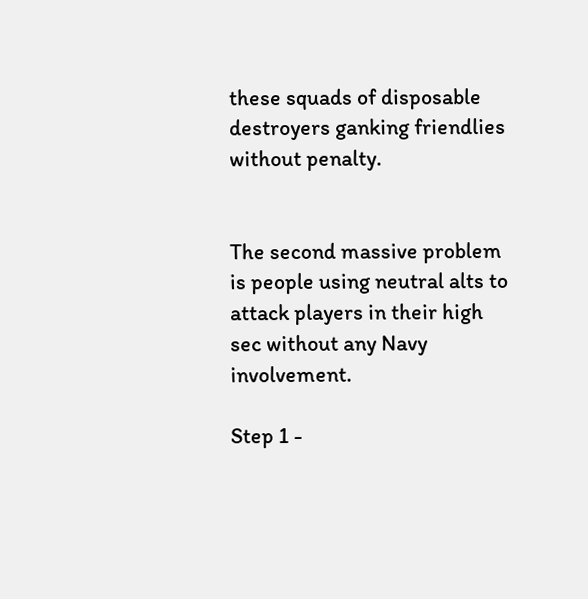these squads of disposable destroyers ganking friendlies without penalty.


The second massive problem is people using neutral alts to attack players in their high sec without any Navy involvement.

Step 1 -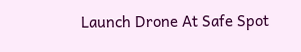Launch Drone At Safe Spot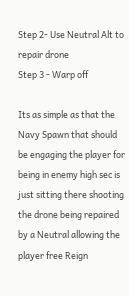Step 2- Use Neutral Alt to repair drone
Step 3 - Warp off

Its as simple as that the Navy Spawn that should be engaging the player for being in enemy high sec is just sitting there shooting the drone being repaired by a Neutral allowing the player free Reign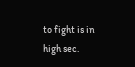to fight is in high sec.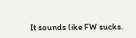It sounds like FW sucks.